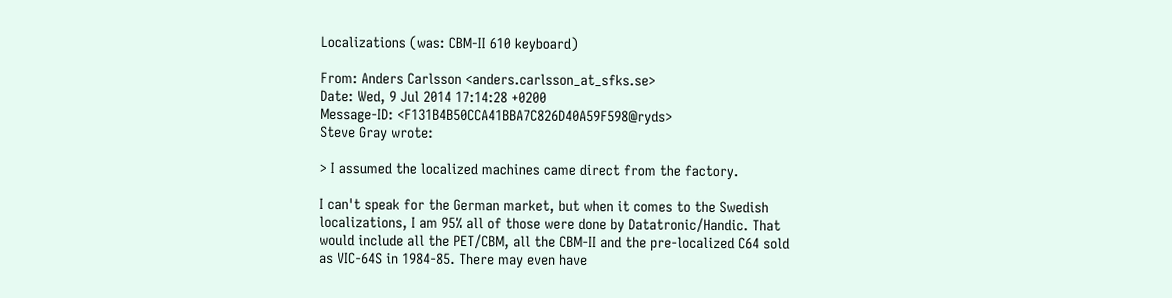Localizations (was: CBM-II 610 keyboard)

From: Anders Carlsson <anders.carlsson_at_sfks.se>
Date: Wed, 9 Jul 2014 17:14:28 +0200
Message-ID: <F131B4B50CCA41BBA7C826D40A59F598@ryds>
Steve Gray wrote:

> I assumed the localized machines came direct from the factory.

I can't speak for the German market, but when it comes to the Swedish
localizations, I am 95% all of those were done by Datatronic/Handic. That
would include all the PET/CBM, all the CBM-II and the pre-localized C64 sold
as VIC-64S in 1984-85. There may even have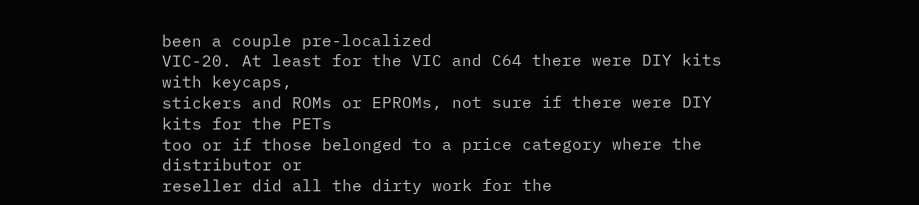been a couple pre-localized
VIC-20. At least for the VIC and C64 there were DIY kits with keycaps,
stickers and ROMs or EPROMs, not sure if there were DIY kits for the PETs
too or if those belonged to a price category where the distributor or
reseller did all the dirty work for the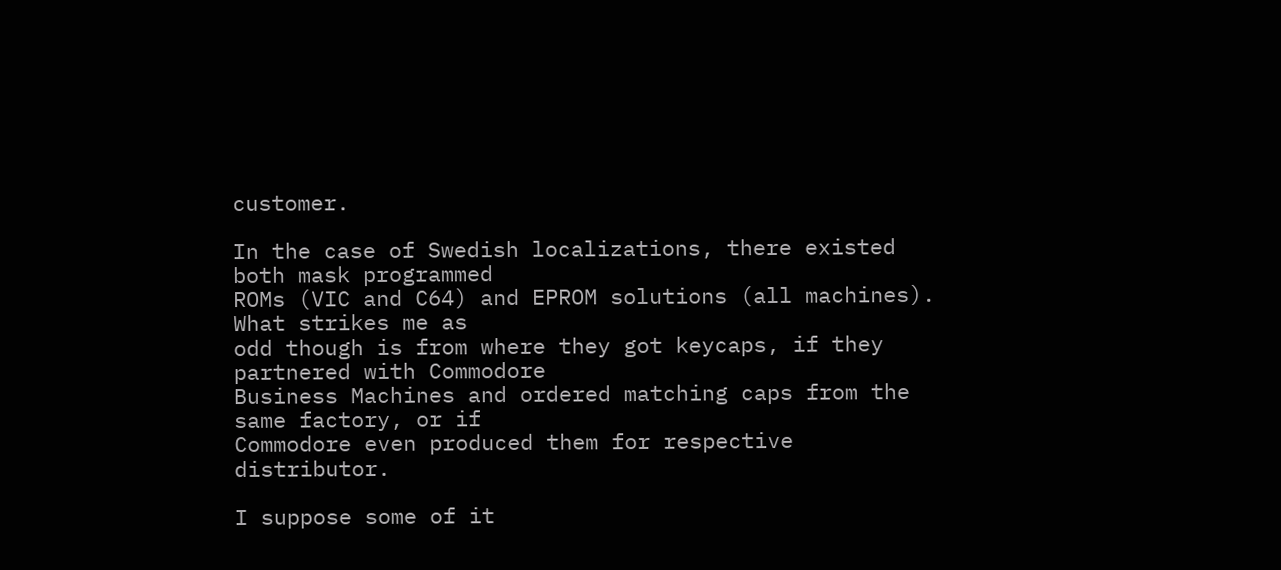customer.

In the case of Swedish localizations, there existed both mask programmed
ROMs (VIC and C64) and EPROM solutions (all machines). What strikes me as
odd though is from where they got keycaps, if they partnered with Commodore
Business Machines and ordered matching caps from the same factory, or if
Commodore even produced them for respective distributor.

I suppose some of it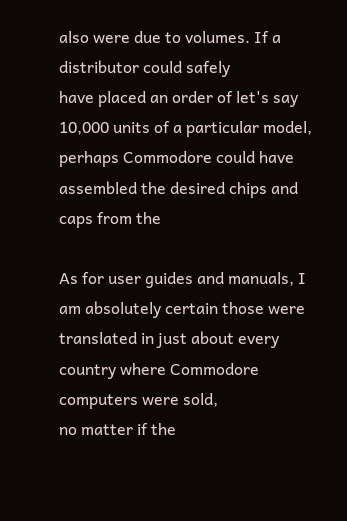also were due to volumes. If a distributor could safely
have placed an order of let's say 10,000 units of a particular model,
perhaps Commodore could have assembled the desired chips and caps from the

As for user guides and manuals, I am absolutely certain those were
translated in just about every country where Commodore computers were sold,
no matter if the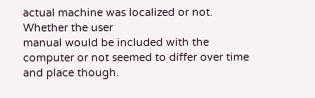actual machine was localized or not. Whether the user
manual would be included with the computer or not seemed to differ over time
and place though.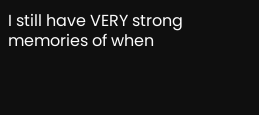I still have VERY strong memories of when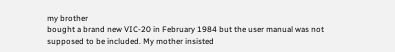my brother
bought a brand new VIC-20 in February 1984 but the user manual was not
supposed to be included. My mother insisted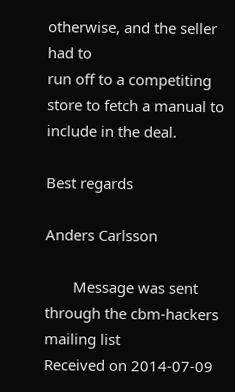otherwise, and the seller had to
run off to a competiting store to fetch a manual to include in the deal.

Best regards

Anders Carlsson

       Message was sent through the cbm-hackers mailing list
Received on 2014-07-09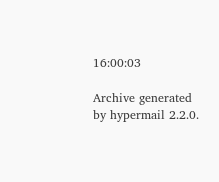16:00:03

Archive generated by hypermail 2.2.0.